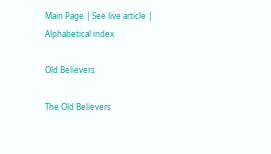Main Page | See live article | Alphabetical index

Old Believers

The Old Believers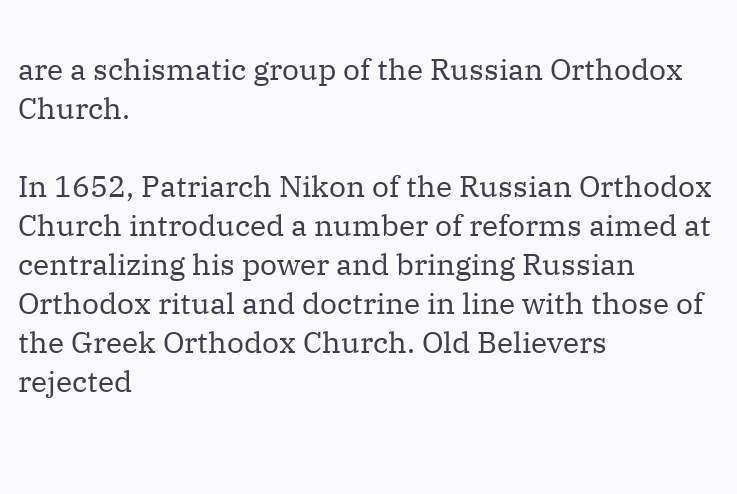are a schismatic group of the Russian Orthodox Church.

In 1652, Patriarch Nikon of the Russian Orthodox Church introduced a number of reforms aimed at centralizing his power and bringing Russian Orthodox ritual and doctrine in line with those of the Greek Orthodox Church. Old Believers rejected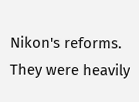Nikon's reforms. They were heavily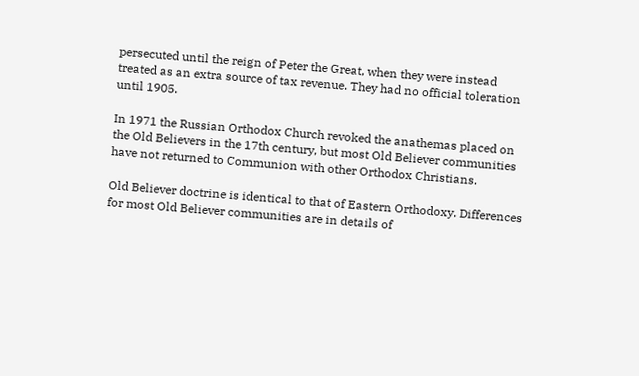persecuted until the reign of Peter the Great, when they were instead treated as an extra source of tax revenue. They had no official toleration until 1905.

In 1971 the Russian Orthodox Church revoked the anathemas placed on the Old Believers in the 17th century, but most Old Believer communities have not returned to Communion with other Orthodox Christians.

Old Believer doctrine is identical to that of Eastern Orthodoxy. Differences for most Old Believer communities are in details of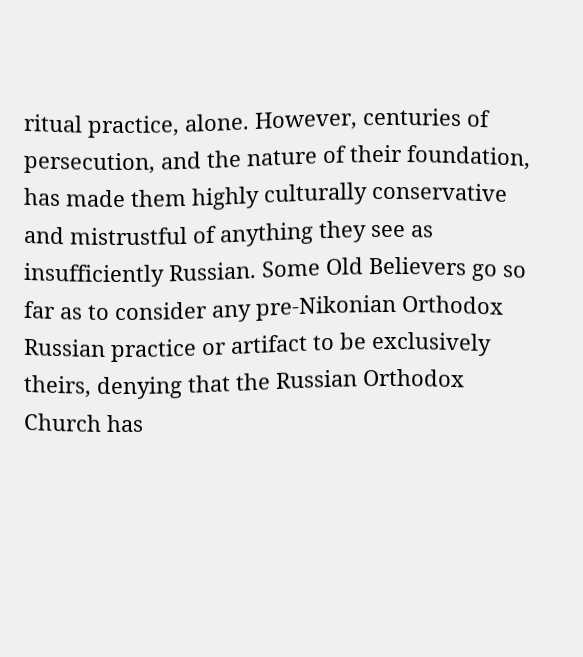ritual practice, alone. However, centuries of persecution, and the nature of their foundation, has made them highly culturally conservative and mistrustful of anything they see as insufficiently Russian. Some Old Believers go so far as to consider any pre-Nikonian Orthodox Russian practice or artifact to be exclusively theirs, denying that the Russian Orthodox Church has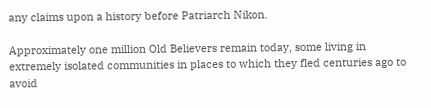any claims upon a history before Patriarch Nikon.

Approximately one million Old Believers remain today, some living in extremely isolated communities in places to which they fled centuries ago to avoid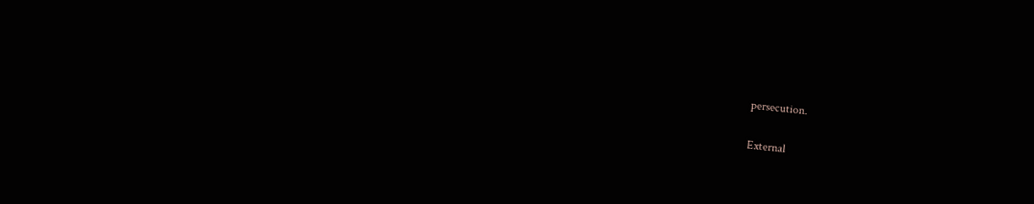persecution.

External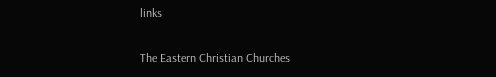links

The Eastern Christian Churches